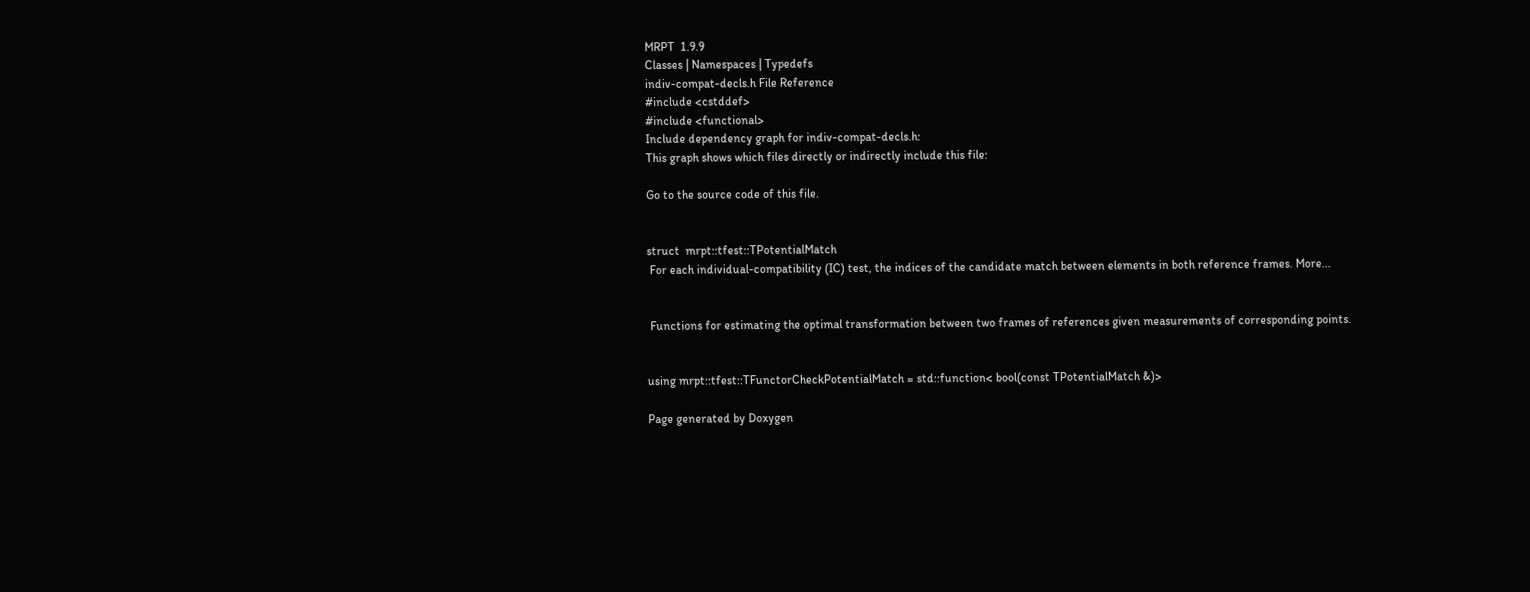MRPT  1.9.9
Classes | Namespaces | Typedefs
indiv-compat-decls.h File Reference
#include <cstddef>
#include <functional>
Include dependency graph for indiv-compat-decls.h:
This graph shows which files directly or indirectly include this file:

Go to the source code of this file.


struct  mrpt::tfest::TPotentialMatch
 For each individual-compatibility (IC) test, the indices of the candidate match between elements in both reference frames. More...


 Functions for estimating the optimal transformation between two frames of references given measurements of corresponding points.


using mrpt::tfest::TFunctorCheckPotentialMatch = std::function< bool(const TPotentialMatch &)>

Page generated by Doxygen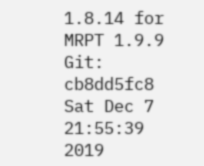1.8.14 for MRPT 1.9.9 Git: cb8dd5fc8 Sat Dec 7 21:55:39 2019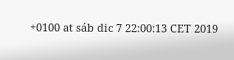+0100 at sáb dic 7 22:00:13 CET 2019